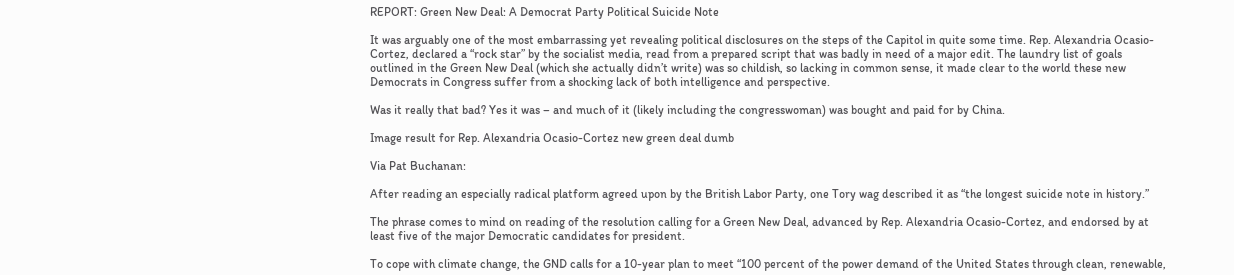REPORT: Green New Deal: A Democrat Party Political Suicide Note

It was arguably one of the most embarrassing yet revealing political disclosures on the steps of the Capitol in quite some time. Rep. Alexandria Ocasio-Cortez, declared a “rock star” by the socialist media, read from a prepared script that was badly in need of a major edit. The laundry list of goals outlined in the Green New Deal (which she actually didn’t write) was so childish, so lacking in common sense, it made clear to the world these new Democrats in Congress suffer from a shocking lack of both intelligence and perspective.

Was it really that bad? Yes it was – and much of it (likely including the congresswoman) was bought and paid for by China.

Image result for Rep. Alexandria Ocasio-Cortez new green deal dumb

Via Pat Buchanan:

After reading an especially radical platform agreed upon by the British Labor Party, one Tory wag described it as “the longest suicide note in history.”

The phrase comes to mind on reading of the resolution calling for a Green New Deal, advanced by Rep. Alexandria Ocasio-Cortez, and endorsed by at least five of the major Democratic candidates for president.

To cope with climate change, the GND calls for a 10-year plan to meet “100 percent of the power demand of the United States through clean, renewable,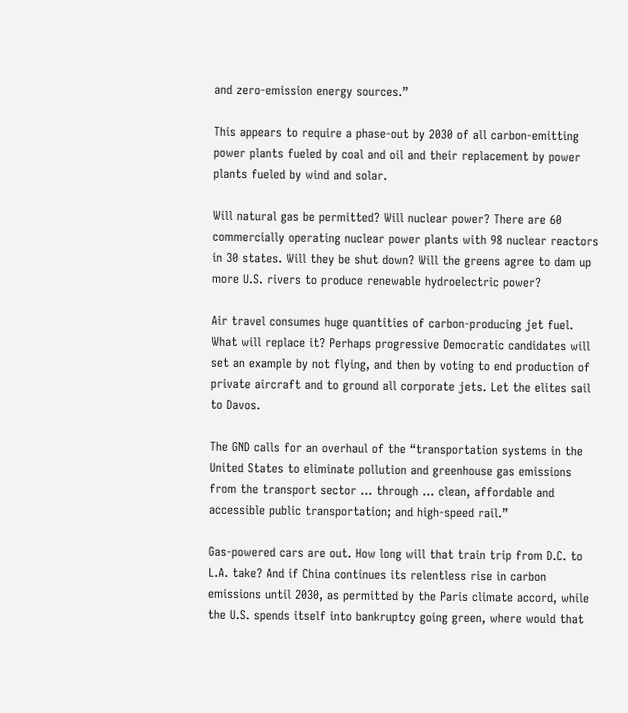and zero-emission energy sources.”

This appears to require a phase-out by 2030 of all carbon-emitting power plants fueled by coal and oil and their replacement by power plants fueled by wind and solar.

Will natural gas be permitted? Will nuclear power? There are 60 commercially operating nuclear power plants with 98 nuclear reactors in 30 states. Will they be shut down? Will the greens agree to dam up more U.S. rivers to produce renewable hydroelectric power?

Air travel consumes huge quantities of carbon-producing jet fuel. What will replace it? Perhaps progressive Democratic candidates will set an example by not flying, and then by voting to end production of private aircraft and to ground all corporate jets. Let the elites sail to Davos.

The GND calls for an overhaul of the “transportation systems in the United States to eliminate pollution and greenhouse gas emissions from the transport sector … through … clean, affordable and accessible public transportation; and high-speed rail.”

Gas-powered cars are out. How long will that train trip from D.C. to L.A. take? And if China continues its relentless rise in carbon emissions until 2030, as permitted by the Paris climate accord, while the U.S. spends itself into bankruptcy going green, where would that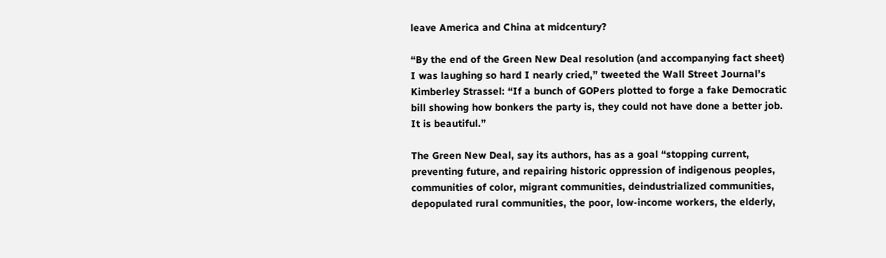leave America and China at midcentury?

“By the end of the Green New Deal resolution (and accompanying fact sheet) I was laughing so hard I nearly cried,” tweeted the Wall Street Journal’s Kimberley Strassel: “If a bunch of GOPers plotted to forge a fake Democratic bill showing how bonkers the party is, they could not have done a better job. It is beautiful.”

The Green New Deal, say its authors, has as a goal “stopping current, preventing future, and repairing historic oppression of indigenous peoples, communities of color, migrant communities, deindustrialized communities, depopulated rural communities, the poor, low-income workers, the elderly,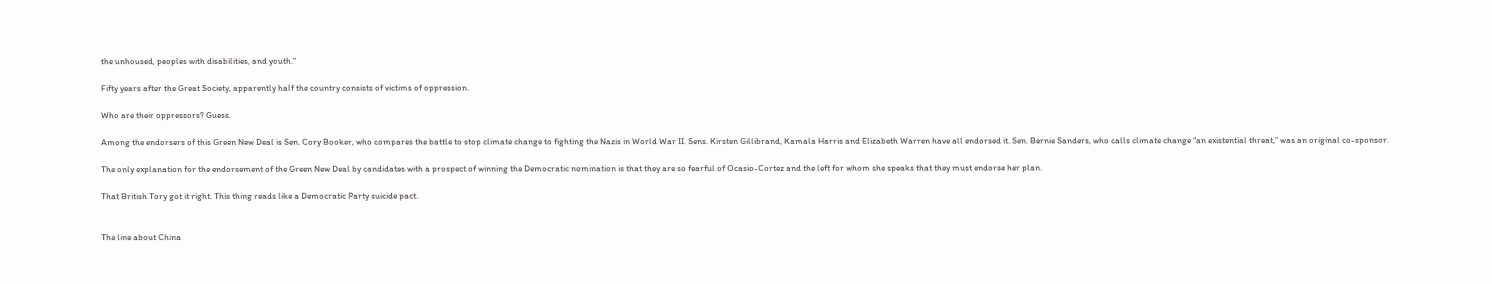the unhoused, peoples with disabilities, and youth.”

Fifty years after the Great Society, apparently half the country consists of victims of oppression.

Who are their oppressors? Guess.

Among the endorsers of this Green New Deal is Sen. Cory Booker, who compares the battle to stop climate change to fighting the Nazis in World War II. Sens. Kirsten Gillibrand, Kamala Harris and Elizabeth Warren have all endorsed it. Sen. Bernie Sanders, who calls climate change “an existential threat,” was an original co-sponsor.

The only explanation for the endorsement of the Green New Deal by candidates with a prospect of winning the Democratic nomination is that they are so fearful of Ocasio-Cortez and the left for whom she speaks that they must endorse her plan.

That British Tory got it right. This thing reads like a Democratic Party suicide pact.


The line about China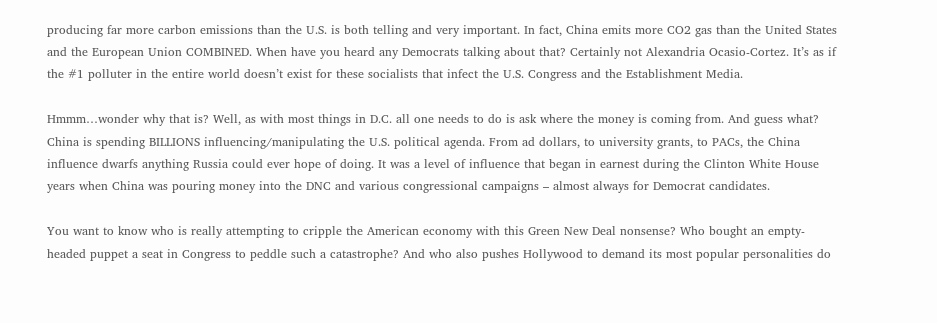producing far more carbon emissions than the U.S. is both telling and very important. In fact, China emits more CO2 gas than the United States and the European Union COMBINED. When have you heard any Democrats talking about that? Certainly not Alexandria Ocasio-Cortez. It’s as if the #1 polluter in the entire world doesn’t exist for these socialists that infect the U.S. Congress and the Establishment Media.

Hmmm…wonder why that is? Well, as with most things in D.C. all one needs to do is ask where the money is coming from. And guess what? China is spending BILLIONS influencing/manipulating the U.S. political agenda. From ad dollars, to university grants, to PACs, the China influence dwarfs anything Russia could ever hope of doing. It was a level of influence that began in earnest during the Clinton White House years when China was pouring money into the DNC and various congressional campaigns – almost always for Democrat candidates.

You want to know who is really attempting to cripple the American economy with this Green New Deal nonsense? Who bought an empty-headed puppet a seat in Congress to peddle such a catastrophe? And who also pushes Hollywood to demand its most popular personalities do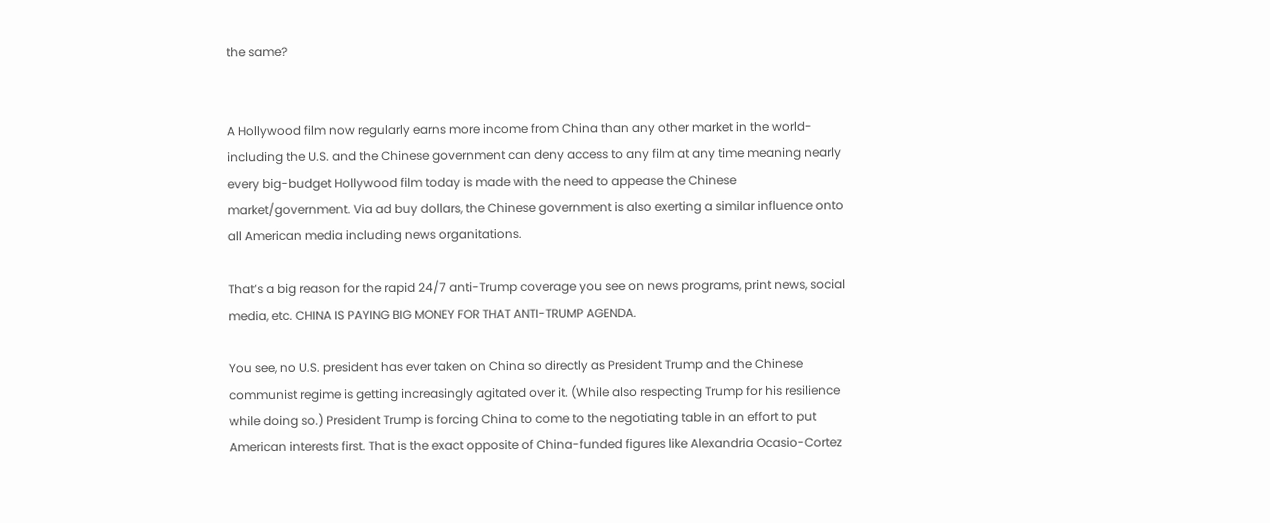the same?


A Hollywood film now regularly earns more income from China than any other market in the world-including the U.S. and the Chinese government can deny access to any film at any time meaning nearly every big-budget Hollywood film today is made with the need to appease the Chinese market/government. Via ad buy dollars, the Chinese government is also exerting a similar influence onto all American media including news organitations.

That’s a big reason for the rapid 24/7 anti-Trump coverage you see on news programs, print news, social media, etc. CHINA IS PAYING BIG MONEY FOR THAT ANTI-TRUMP AGENDA.

You see, no U.S. president has ever taken on China so directly as President Trump and the Chinese communist regime is getting increasingly agitated over it. (While also respecting Trump for his resilience while doing so.) President Trump is forcing China to come to the negotiating table in an effort to put American interests first. That is the exact opposite of China-funded figures like Alexandria Ocasio-Cortez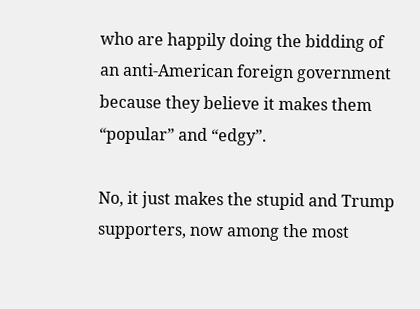who are happily doing the bidding of an anti-American foreign government because they believe it makes them “popular” and “edgy”.

No, it just makes the stupid and Trump supporters, now among the most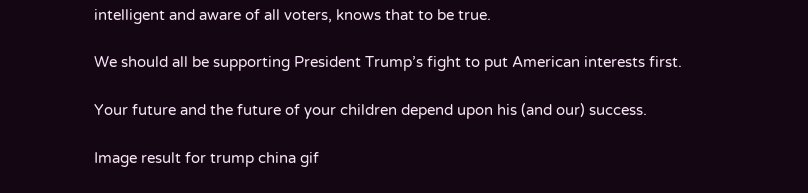intelligent and aware of all voters, knows that to be true.

We should all be supporting President Trump’s fight to put American interests first.

Your future and the future of your children depend upon his (and our) success.

Image result for trump china gif